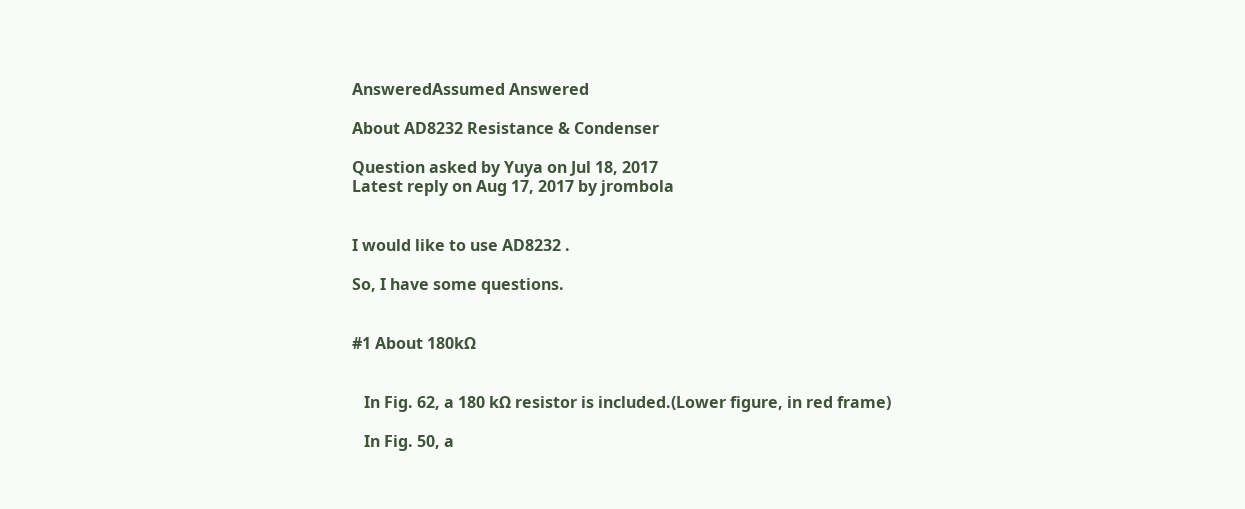AnsweredAssumed Answered

About AD8232 Resistance & Condenser

Question asked by Yuya on Jul 18, 2017
Latest reply on Aug 17, 2017 by jrombola


I would like to use AD8232 .

So, I have some questions.


#1 About 180kΩ


   In Fig. 62, a 180 kΩ resistor is included.(Lower figure, in red frame)

   In Fig. 50, a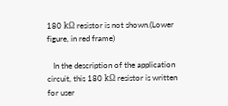180 kΩ resistor is not shown.(Lower figure, in red frame)

   In the description of the application circuit, this 180 kΩ resistor is written for user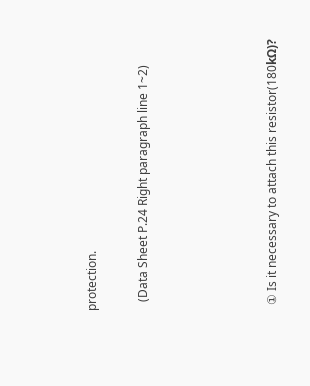protection.

   (Data Sheet P.24 Right paragraph line 1~2)




  ① Is it necessary to attach this resistor(180kΩ)?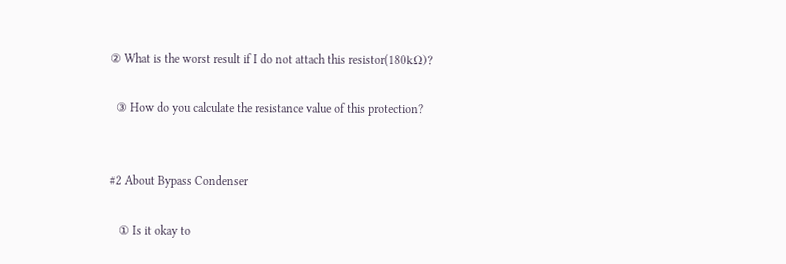② What is the worst result if I do not attach this resistor(180kΩ)?

  ③ How do you calculate the resistance value of this protection?


#2 About Bypass Condenser

   ① Is it okay to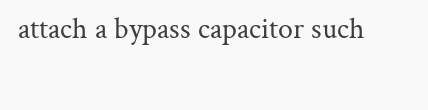attach a bypass capacitor such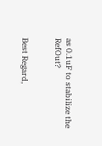as 0.1uF to stabilize the RefOut?


Best Regard,